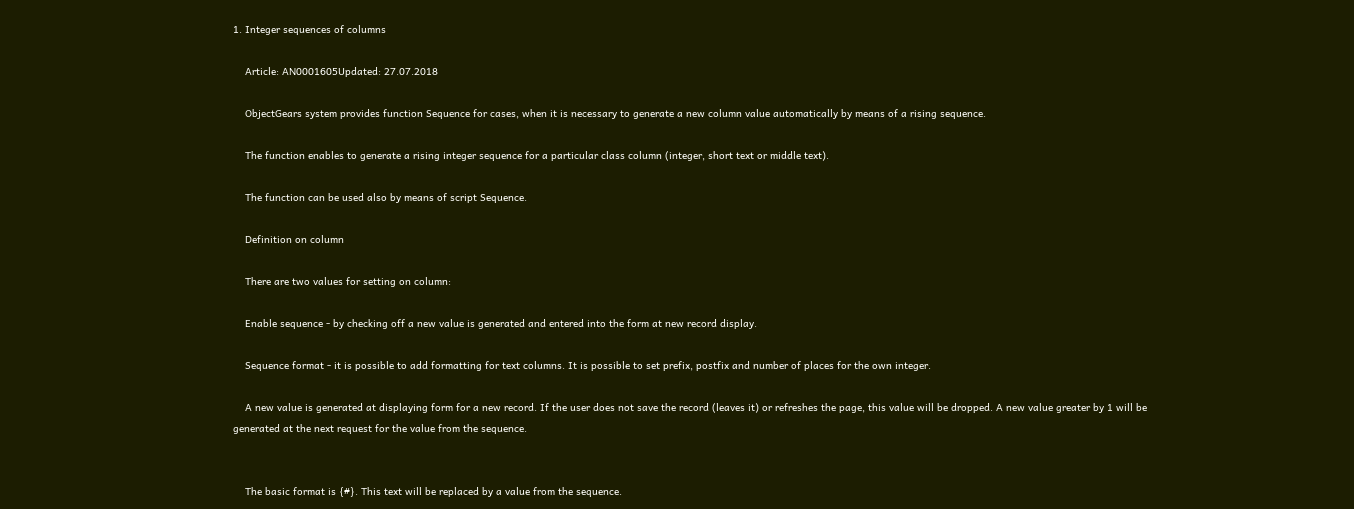1. Integer sequences of columns

    Article: AN0001605Updated: 27.07.2018

    ObjectGears system provides function Sequence for cases, when it is necessary to generate a new column value automatically by means of a rising sequence.

    The function enables to generate a rising integer sequence for a particular class column (integer, short text or middle text).

    The function can be used also by means of script Sequence.

    Definition on column

    There are two values for setting on column:

    Enable sequence - by checking off a new value is generated and entered into the form at new record display.

    Sequence format - it is possible to add formatting for text columns. It is possible to set prefix, postfix and number of places for the own integer.

    A new value is generated at displaying form for a new record. If the user does not save the record (leaves it) or refreshes the page, this value will be dropped. A new value greater by 1 will be generated at the next request for the value from the sequence.


    The basic format is {#}. This text will be replaced by a value from the sequence.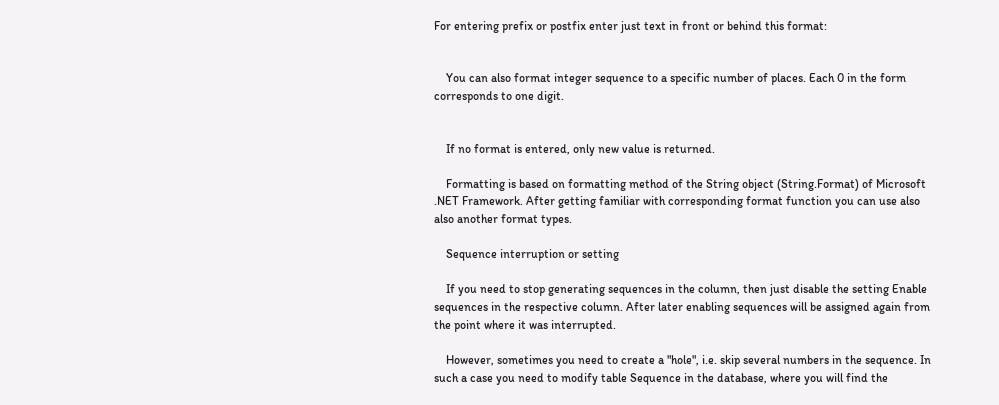For entering prefix or postfix enter just text in front or behind this format:


    You can also format integer sequence to a specific number of places. Each 0 in the form corresponds to one digit.


    If no format is entered, only new value is returned.

    Formatting is based on formatting method of the String object (String.Format) of Microsoft .NET Framework. After getting familiar with corresponding format function you can use also also another format types.

    Sequence interruption or setting

    If you need to stop generating sequences in the column, then just disable the setting Enable sequences in the respective column. After later enabling sequences will be assigned again from the point where it was interrupted.

    However, sometimes you need to create a "hole", i.e. skip several numbers in the sequence. In such a case you need to modify table Sequence in the database, where you will find the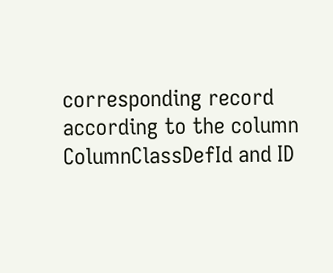corresponding record according to the column ColumnClassDefId and ID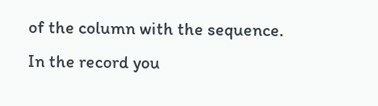of the column with the sequence. In the record you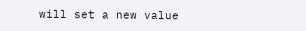will set a new value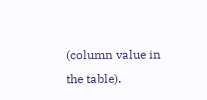(column value in the table).